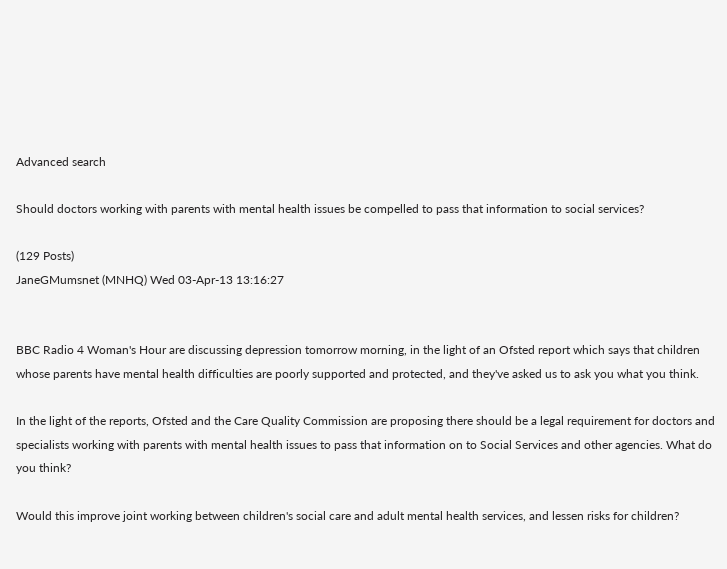Advanced search

Should doctors working with parents with mental health issues be compelled to pass that information to social services?

(129 Posts)
JaneGMumsnet (MNHQ) Wed 03-Apr-13 13:16:27


BBC Radio 4 Woman's Hour are discussing depression tomorrow morning, in the light of an Ofsted report which says that children whose parents have mental health difficulties are poorly supported and protected, and they've asked us to ask you what you think.

In the light of the reports, Ofsted and the Care Quality Commission are proposing there should be a legal requirement for doctors and specialists working with parents with mental health issues to pass that information on to Social Services and other agencies. What do you think?

Would this improve joint working between children's social care and adult mental health services, and lessen risks for children?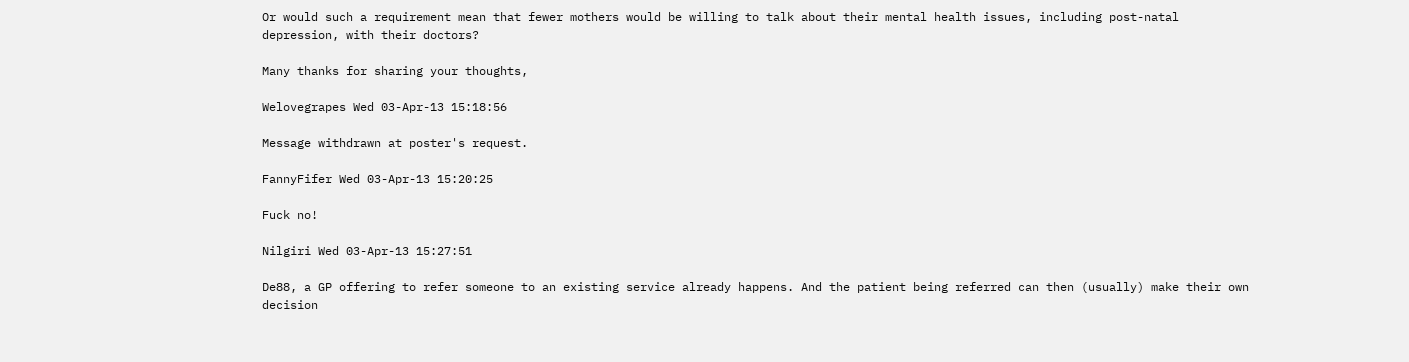Or would such a requirement mean that fewer mothers would be willing to talk about their mental health issues, including post-natal depression, with their doctors?

Many thanks for sharing your thoughts,

Welovegrapes Wed 03-Apr-13 15:18:56

Message withdrawn at poster's request.

FannyFifer Wed 03-Apr-13 15:20:25

Fuck no!

Nilgiri Wed 03-Apr-13 15:27:51

De88, a GP offering to refer someone to an existing service already happens. And the patient being referred can then (usually) make their own decision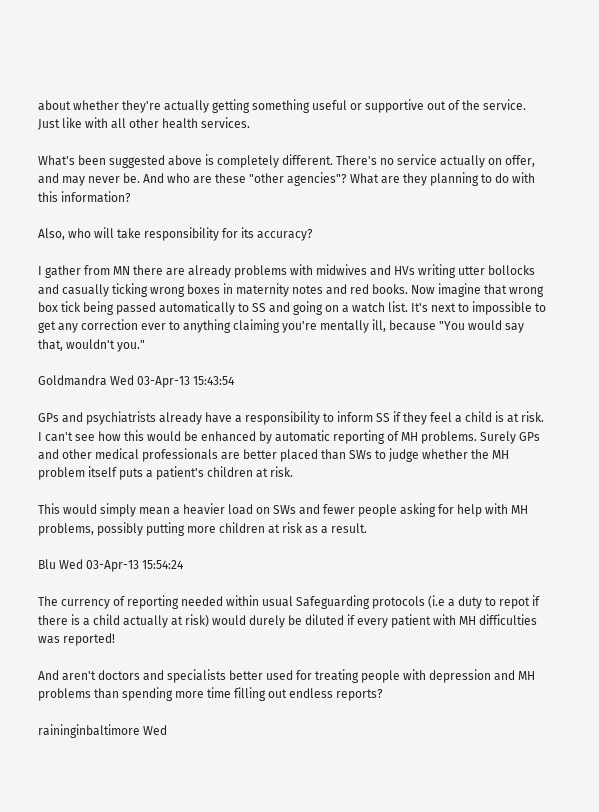about whether they're actually getting something useful or supportive out of the service. Just like with all other health services.

What's been suggested above is completely different. There's no service actually on offer, and may never be. And who are these "other agencies"? What are they planning to do with this information?

Also, who will take responsibility for its accuracy?

I gather from MN there are already problems with midwives and HVs writing utter bollocks and casually ticking wrong boxes in maternity notes and red books. Now imagine that wrong box tick being passed automatically to SS and going on a watch list. It's next to impossible to get any correction ever to anything claiming you're mentally ill, because "You would say that, wouldn't you."

Goldmandra Wed 03-Apr-13 15:43:54

GPs and psychiatrists already have a responsibility to inform SS if they feel a child is at risk. I can't see how this would be enhanced by automatic reporting of MH problems. Surely GPs and other medical professionals are better placed than SWs to judge whether the MH problem itself puts a patient's children at risk.

This would simply mean a heavier load on SWs and fewer people asking for help with MH problems, possibly putting more children at risk as a result.

Blu Wed 03-Apr-13 15:54:24

The currency of reporting needed within usual Safeguarding protocols (i.e a duty to repot if there is a child actually at risk) would durely be diluted if every patient with MH difficulties was reported!

And aren't doctors and specialists better used for treating people with depression and MH problems than spending more time filling out endless reports?

raininginbaltimore Wed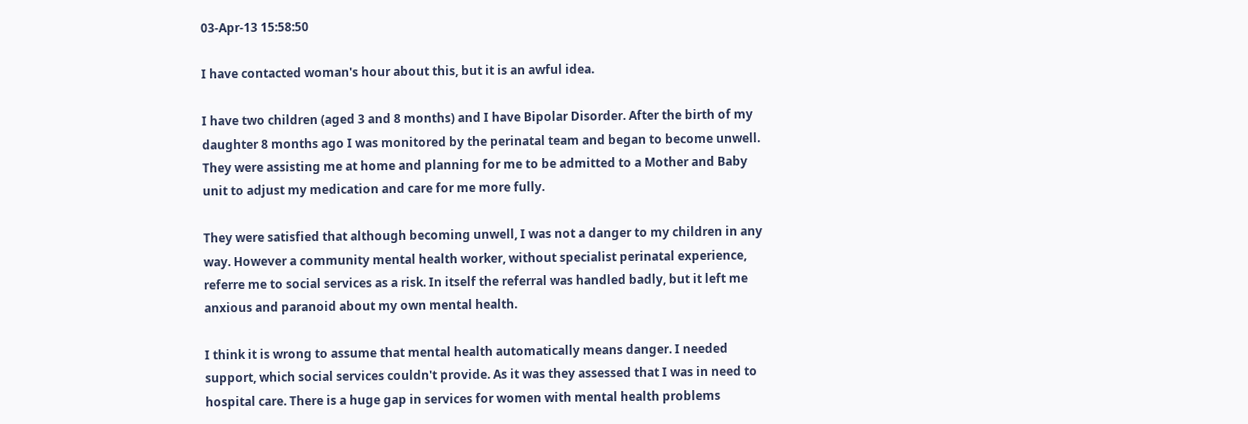03-Apr-13 15:58:50

I have contacted woman's hour about this, but it is an awful idea.

I have two children (aged 3 and 8 months) and I have Bipolar Disorder. After the birth of my daughter 8 months ago I was monitored by the perinatal team and began to become unwell. They were assisting me at home and planning for me to be admitted to a Mother and Baby unit to adjust my medication and care for me more fully.

They were satisfied that although becoming unwell, I was not a danger to my children in any way. However a community mental health worker, without specialist perinatal experience, referre me to social services as a risk. In itself the referral was handled badly, but it left me anxious and paranoid about my own mental health.

I think it is wrong to assume that mental health automatically means danger. I needed support, which social services couldn't provide. As it was they assessed that I was in need to hospital care. There is a huge gap in services for women with mental health problems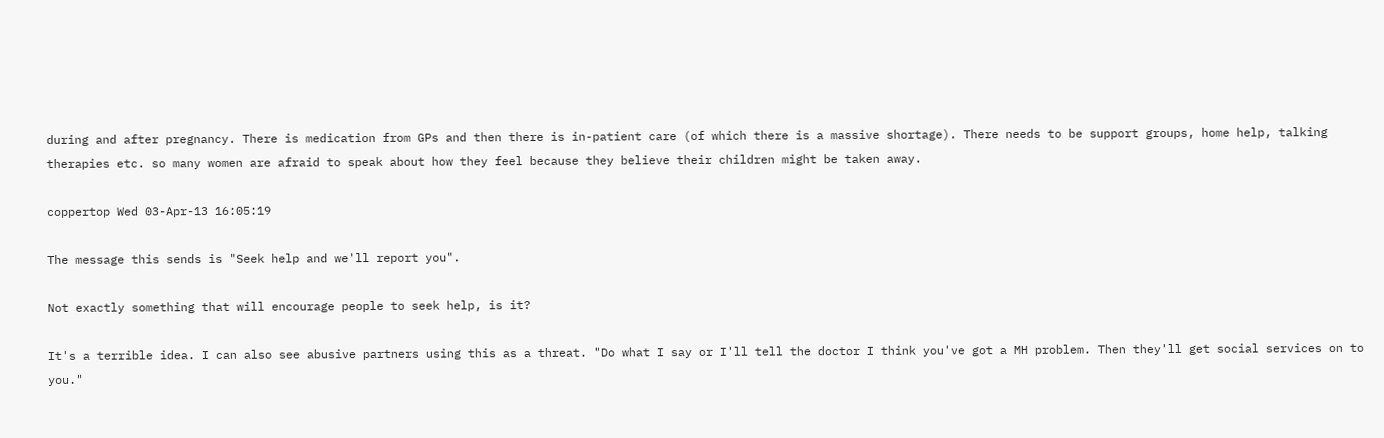during and after pregnancy. There is medication from GPs and then there is in-patient care (of which there is a massive shortage). There needs to be support groups, home help, talking therapies etc. so many women are afraid to speak about how they feel because they believe their children might be taken away.

coppertop Wed 03-Apr-13 16:05:19

The message this sends is "Seek help and we'll report you".

Not exactly something that will encourage people to seek help, is it?

It's a terrible idea. I can also see abusive partners using this as a threat. "Do what I say or I'll tell the doctor I think you've got a MH problem. Then they'll get social services on to you."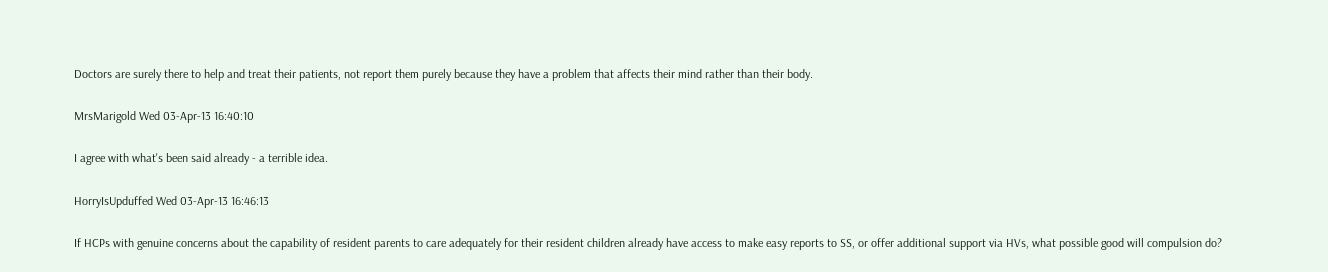Doctors are surely there to help and treat their patients, not report them purely because they have a problem that affects their mind rather than their body.

MrsMarigold Wed 03-Apr-13 16:40:10

I agree with what's been said already - a terrible idea.

HorryIsUpduffed Wed 03-Apr-13 16:46:13

If HCPs with genuine concerns about the capability of resident parents to care adequately for their resident children already have access to make easy reports to SS, or offer additional support via HVs, what possible good will compulsion do?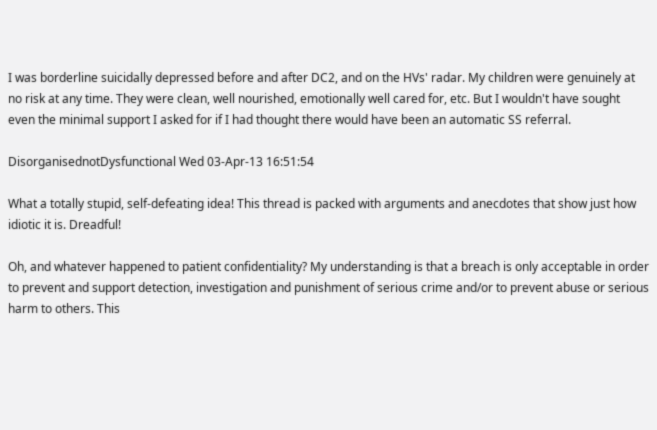I was borderline suicidally depressed before and after DC2, and on the HVs' radar. My children were genuinely at no risk at any time. They were clean, well nourished, emotionally well cared for, etc. But I wouldn't have sought even the minimal support I asked for if I had thought there would have been an automatic SS referral.

DisorganisednotDysfunctional Wed 03-Apr-13 16:51:54

What a totally stupid, self-defeating idea! This thread is packed with arguments and anecdotes that show just how idiotic it is. Dreadful!

Oh, and whatever happened to patient confidentiality? My understanding is that a breach is only acceptable in order to prevent and support detection, investigation and punishment of serious crime and/or to prevent abuse or serious harm to others. This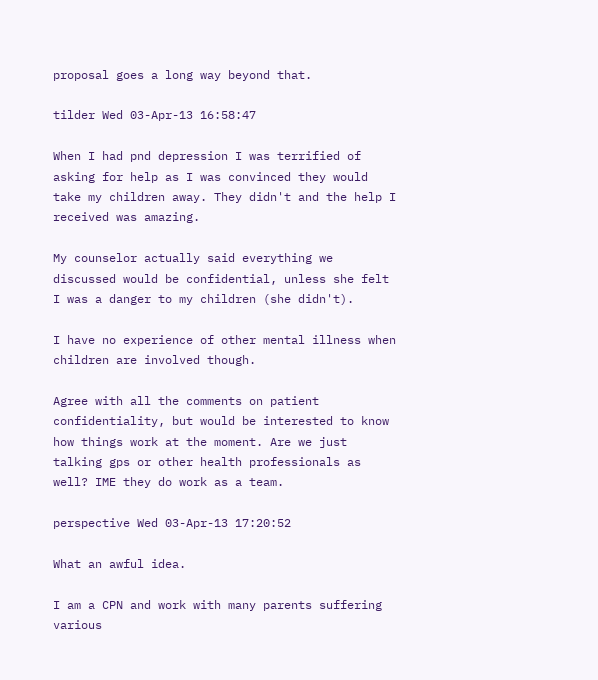proposal goes a long way beyond that.

tilder Wed 03-Apr-13 16:58:47

When I had pnd depression I was terrified of asking for help as I was convinced they would take my children away. They didn't and the help I received was amazing.

My counselor actually said everything we discussed would be confidential, unless she felt I was a danger to my children (she didn't).

I have no experience of other mental illness when children are involved though.

Agree with all the comments on patient confidentiality, but would be interested to know how things work at the moment. Are we just talking gps or other health professionals as well? IME they do work as a team.

perspective Wed 03-Apr-13 17:20:52

What an awful idea.

I am a CPN and work with many parents suffering various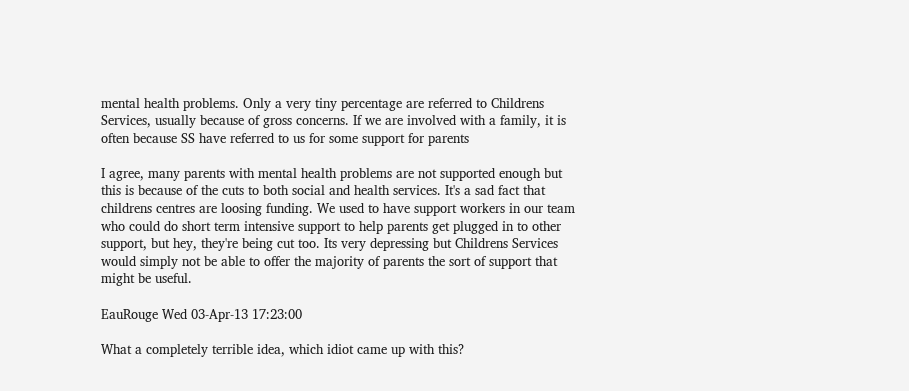mental health problems. Only a very tiny percentage are referred to Childrens Services, usually because of gross concerns. If we are involved with a family, it is often because SS have referred to us for some support for parents

I agree, many parents with mental health problems are not supported enough but this is because of the cuts to both social and health services. It's a sad fact that childrens centres are loosing funding. We used to have support workers in our team who could do short term intensive support to help parents get plugged in to other support, but hey, they're being cut too. Its very depressing but Childrens Services would simply not be able to offer the majority of parents the sort of support that might be useful.

EauRouge Wed 03-Apr-13 17:23:00

What a completely terrible idea, which idiot came up with this?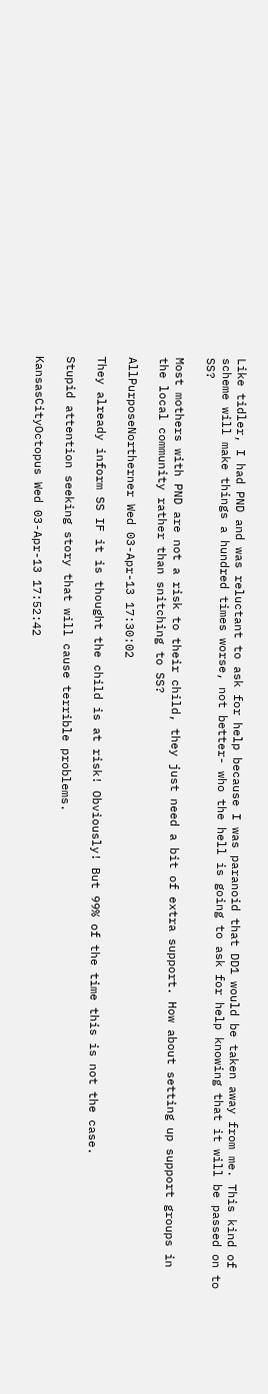Like tidler, I had PND and was reluctant to ask for help because I was paranoid that DD1 would be taken away from me. This kind of scheme will make things a hundred times worse, not better- who the hell is going to ask for help knowing that it will be passed on to SS?

Most mothers with PND are not a risk to their child, they just need a bit of extra support. How about setting up support groups in the local community rather than snitching to SS?

AllPurposeNortherner Wed 03-Apr-13 17:30:02

They already inform SS IF it is thought the child is at risk! Obviously! But 99% of the time this is not the case.

Stupid attention seeking story that will cause terrible problems.

KansasCityOctopus Wed 03-Apr-13 17:52:42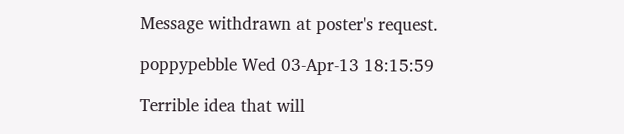Message withdrawn at poster's request.

poppypebble Wed 03-Apr-13 18:15:59

Terrible idea that will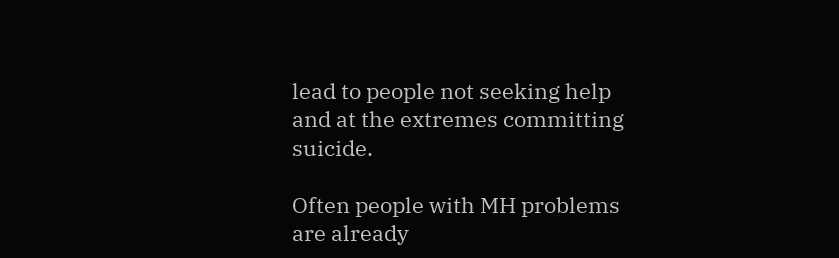lead to people not seeking help and at the extremes committing suicide.

Often people with MH problems are already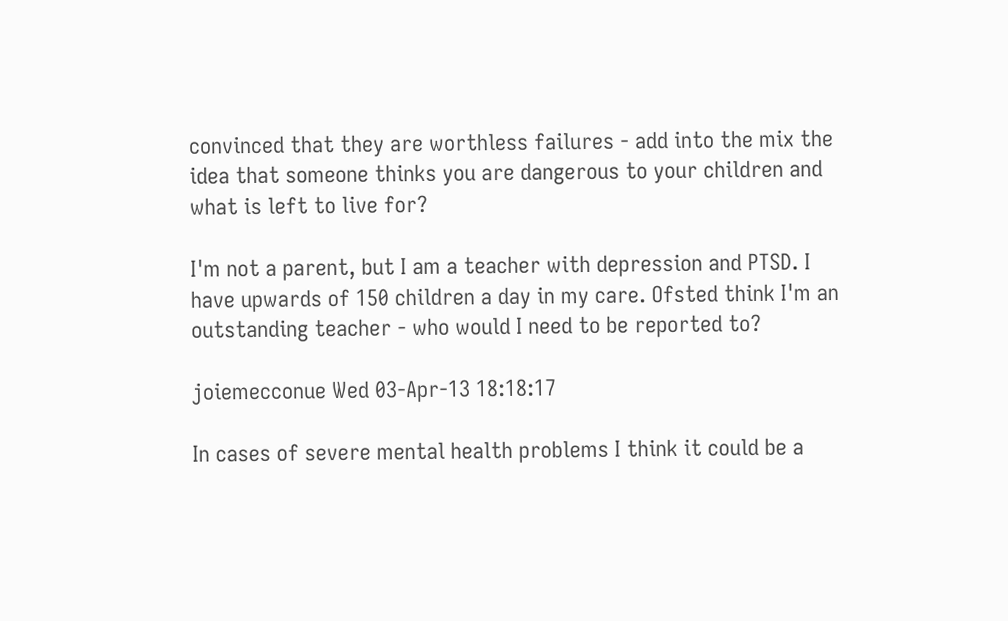convinced that they are worthless failures - add into the mix the idea that someone thinks you are dangerous to your children and what is left to live for?

I'm not a parent, but I am a teacher with depression and PTSD. I have upwards of 150 children a day in my care. Ofsted think I'm an outstanding teacher - who would I need to be reported to?

joiemecconue Wed 03-Apr-13 18:18:17

In cases of severe mental health problems I think it could be a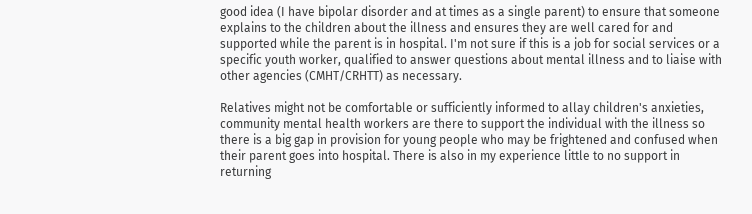good idea (I have bipolar disorder and at times as a single parent) to ensure that someone explains to the children about the illness and ensures they are well cared for and supported while the parent is in hospital. I'm not sure if this is a job for social services or a specific youth worker, qualified to answer questions about mental illness and to liaise with other agencies (CMHT/CRHTT) as necessary.

Relatives might not be comfortable or sufficiently informed to allay children's anxieties, community mental health workers are there to support the individual with the illness so there is a big gap in provision for young people who may be frightened and confused when their parent goes into hospital. There is also in my experience little to no support in returning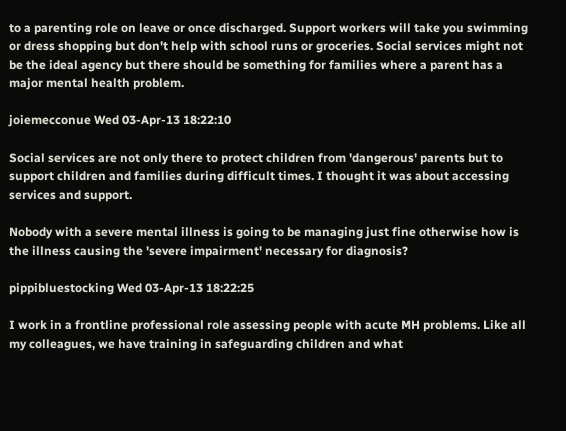to a parenting role on leave or once discharged. Support workers will take you swimming or dress shopping but don't help with school runs or groceries. Social services might not be the ideal agency but there should be something for families where a parent has a major mental health problem.

joiemecconue Wed 03-Apr-13 18:22:10

Social services are not only there to protect children from 'dangerous' parents but to support children and families during difficult times. I thought it was about accessing services and support.

Nobody with a severe mental illness is going to be managing just fine otherwise how is the illness causing the 'severe impairment' necessary for diagnosis?

pippibluestocking Wed 03-Apr-13 18:22:25

I work in a frontline professional role assessing people with acute MH problems. Like all my colleagues, we have training in safeguarding children and what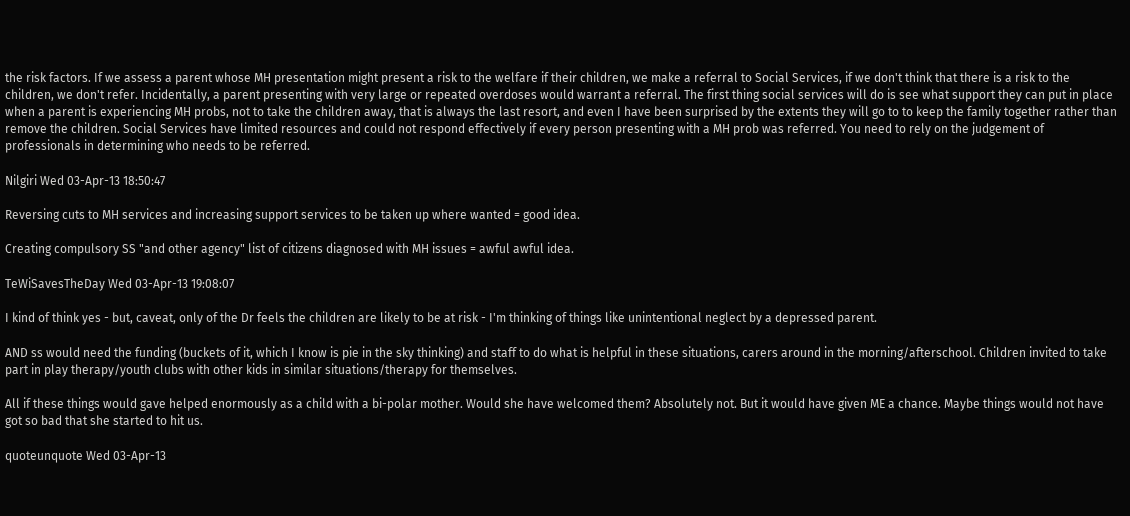the risk factors. If we assess a parent whose MH presentation might present a risk to the welfare if their children, we make a referral to Social Services, if we don't think that there is a risk to the children, we don't refer. Incidentally, a parent presenting with very large or repeated overdoses would warrant a referral. The first thing social services will do is see what support they can put in place when a parent is experiencing MH probs, not to take the children away, that is always the last resort, and even I have been surprised by the extents they will go to to keep the family together rather than remove the children. Social Services have limited resources and could not respond effectively if every person presenting with a MH prob was referred. You need to rely on the judgement of professionals in determining who needs to be referred.

Nilgiri Wed 03-Apr-13 18:50:47

Reversing cuts to MH services and increasing support services to be taken up where wanted = good idea.

Creating compulsory SS "and other agency" list of citizens diagnosed with MH issues = awful awful idea.

TeWiSavesTheDay Wed 03-Apr-13 19:08:07

I kind of think yes - but, caveat, only of the Dr feels the children are likely to be at risk - I'm thinking of things like unintentional neglect by a depressed parent.

AND ss would need the funding (buckets of it, which I know is pie in the sky thinking) and staff to do what is helpful in these situations, carers around in the morning/afterschool. Children invited to take part in play therapy/youth clubs with other kids in similar situations/therapy for themselves.

All if these things would gave helped enormously as a child with a bi-polar mother. Would she have welcomed them? Absolutely not. But it would have given ME a chance. Maybe things would not have got so bad that she started to hit us.

quoteunquote Wed 03-Apr-13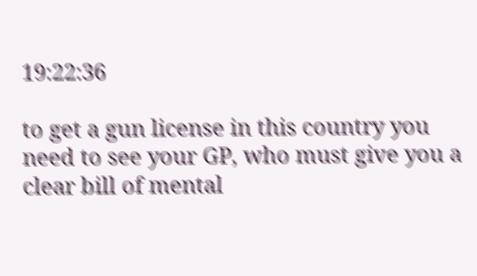19:22:36

to get a gun license in this country you need to see your GP, who must give you a clear bill of mental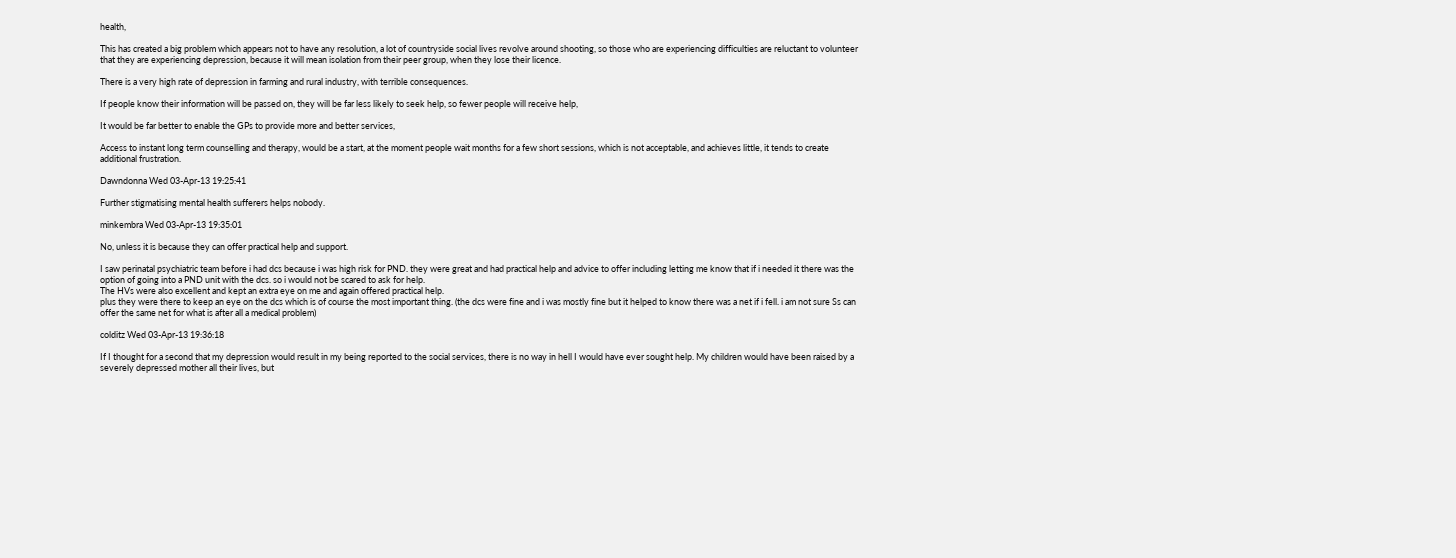health,

This has created a big problem which appears not to have any resolution, a lot of countryside social lives revolve around shooting, so those who are experiencing difficulties are reluctant to volunteer that they are experiencing depression, because it will mean isolation from their peer group, when they lose their licence.

There is a very high rate of depression in farming and rural industry, with terrible consequences.

If people know their information will be passed on, they will be far less likely to seek help, so fewer people will receive help,

It would be far better to enable the GPs to provide more and better services,

Access to instant long term counselling and therapy, would be a start, at the moment people wait months for a few short sessions, which is not acceptable, and achieves little, it tends to create additional frustration.

Dawndonna Wed 03-Apr-13 19:25:41

Further stigmatising mental health sufferers helps nobody.

minkembra Wed 03-Apr-13 19:35:01

No, unless it is because they can offer practical help and support.

I saw perinatal psychiatric team before i had dcs because i was high risk for PND. they were great and had practical help and advice to offer including letting me know that if i needed it there was the option of going into a PND unit with the dcs. so i would not be scared to ask for help.
The HVs were also excellent and kept an extra eye on me and again offered practical help.
plus they were there to keep an eye on the dcs which is of course the most important thing. (the dcs were fine and i was mostly fine but it helped to know there was a net if i fell. i am not sure Ss can offer the same net for what is after all a medical problem)

colditz Wed 03-Apr-13 19:36:18

If I thought for a second that my depression would result in my being reported to the social services, there is no way in hell I would have ever sought help. My children would have been raised by a severely depressed mother all their lives, but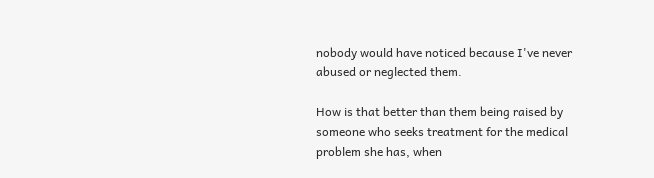nobody would have noticed because I've never abused or neglected them.

How is that better than them being raised by someone who seeks treatment for the medical problem she has, when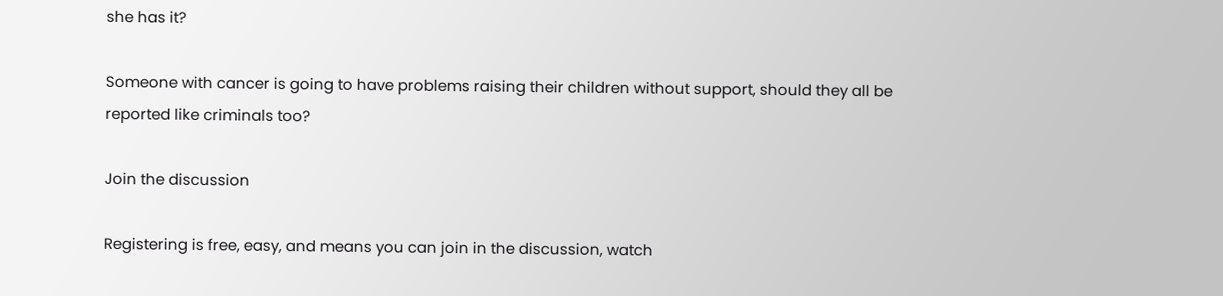she has it?

Someone with cancer is going to have problems raising their children without support, should they all be reported like criminals too?

Join the discussion

Registering is free, easy, and means you can join in the discussion, watch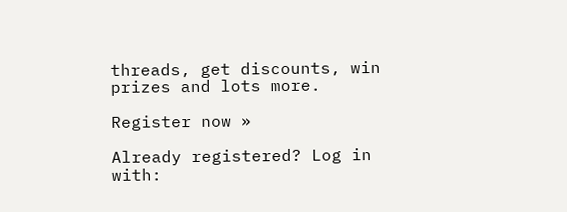threads, get discounts, win prizes and lots more.

Register now »

Already registered? Log in with: